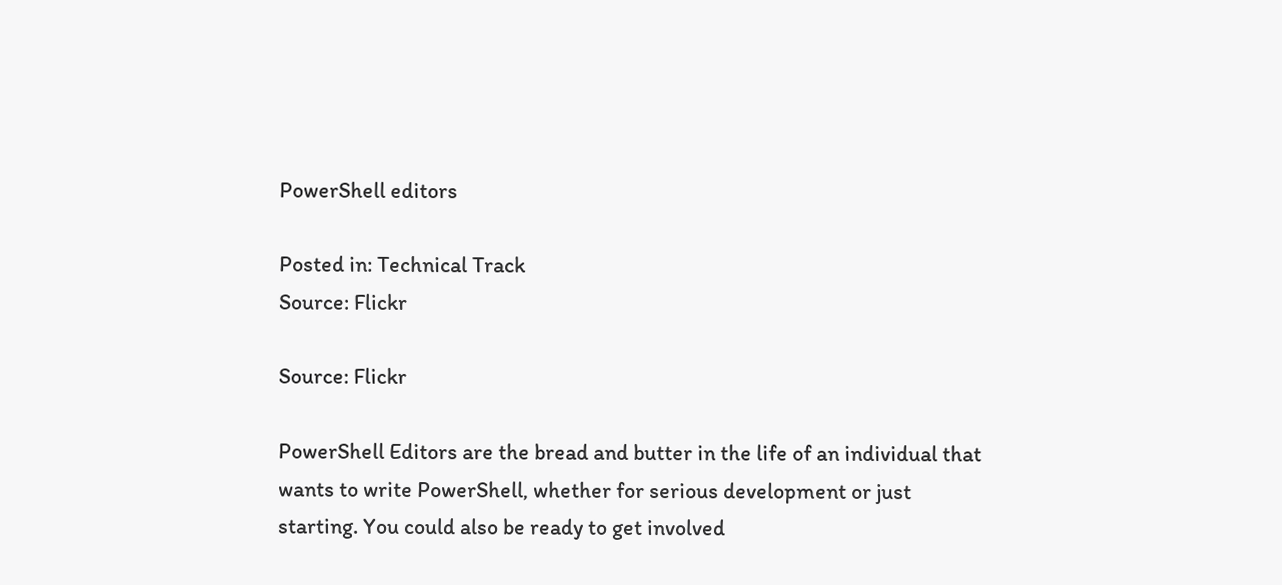PowerShell editors

Posted in: Technical Track
Source: Flickr

Source: Flickr

PowerShell Editors are the bread and butter in the life of an individual that wants to write PowerShell, whether for serious development or just starting. You could also be ready to get involved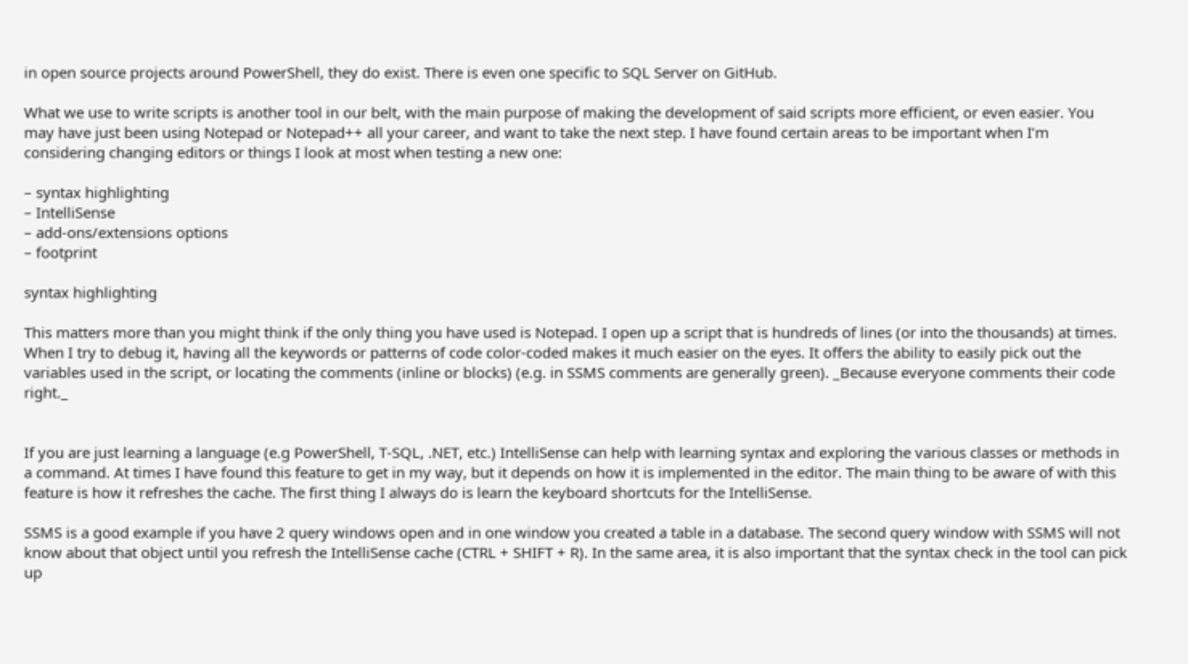in open source projects around PowerShell, they do exist. There is even one specific to SQL Server on GitHub.

What we use to write scripts is another tool in our belt, with the main purpose of making the development of said scripts more efficient, or even easier. You may have just been using Notepad or Notepad++ all your career, and want to take the next step. I have found certain areas to be important when I’m considering changing editors or things I look at most when testing a new one:

– syntax highlighting
– IntelliSense
– add-ons/extensions options
– footprint

syntax highlighting

This matters more than you might think if the only thing you have used is Notepad. I open up a script that is hundreds of lines (or into the thousands) at times. When I try to debug it, having all the keywords or patterns of code color-coded makes it much easier on the eyes. It offers the ability to easily pick out the variables used in the script, or locating the comments (inline or blocks) (e.g. in SSMS comments are generally green). _Because everyone comments their code right._


If you are just learning a language (e.g PowerShell, T-SQL, .NET, etc.) IntelliSense can help with learning syntax and exploring the various classes or methods in a command. At times I have found this feature to get in my way, but it depends on how it is implemented in the editor. The main thing to be aware of with this feature is how it refreshes the cache. The first thing I always do is learn the keyboard shortcuts for the IntelliSense.

SSMS is a good example if you have 2 query windows open and in one window you created a table in a database. The second query window with SSMS will not know about that object until you refresh the IntelliSense cache (CTRL + SHIFT + R). In the same area, it is also important that the syntax check in the tool can pick up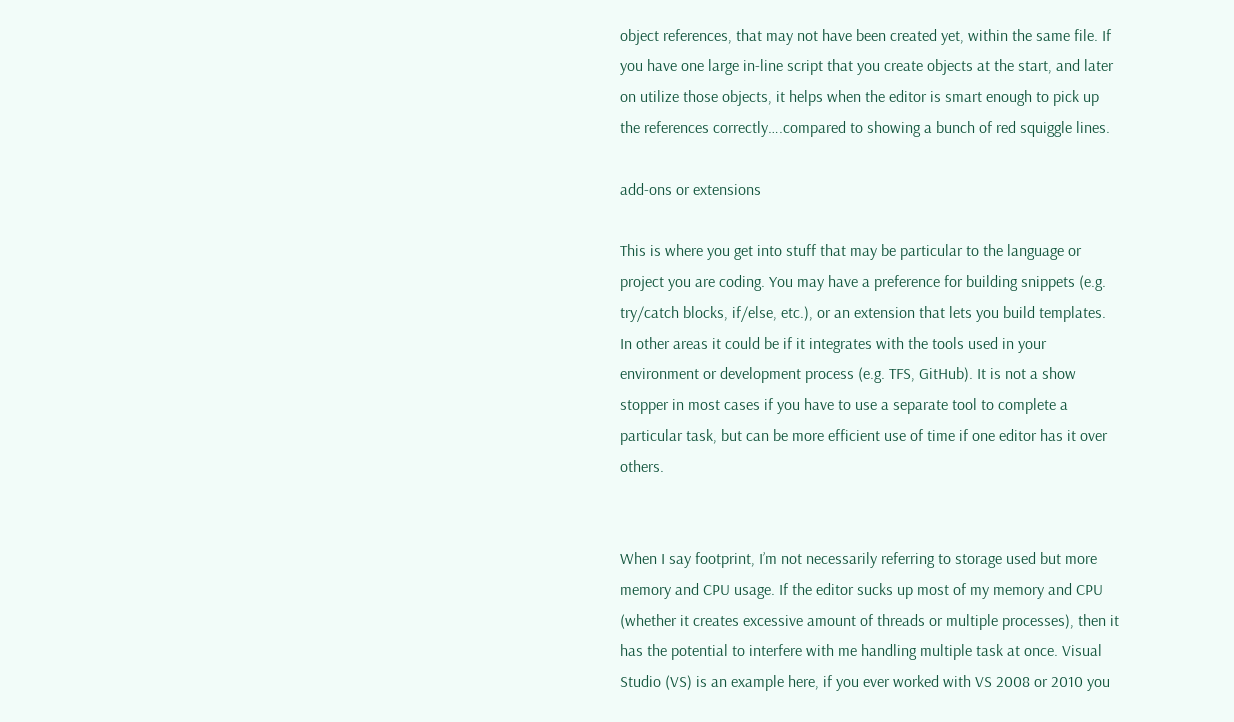object references, that may not have been created yet, within the same file. If you have one large in-line script that you create objects at the start, and later on utilize those objects, it helps when the editor is smart enough to pick up the references correctly….compared to showing a bunch of red squiggle lines.

add-ons or extensions

This is where you get into stuff that may be particular to the language or project you are coding. You may have a preference for building snippets (e.g. try/catch blocks, if/else, etc.), or an extension that lets you build templates. In other areas it could be if it integrates with the tools used in your environment or development process (e.g. TFS, GitHub). It is not a show stopper in most cases if you have to use a separate tool to complete a particular task, but can be more efficient use of time if one editor has it over others.


When I say footprint, I’m not necessarily referring to storage used but more memory and CPU usage. If the editor sucks up most of my memory and CPU (whether it creates excessive amount of threads or multiple processes), then it has the potential to interfere with me handling multiple task at once. Visual Studio (VS) is an example here, if you ever worked with VS 2008 or 2010 you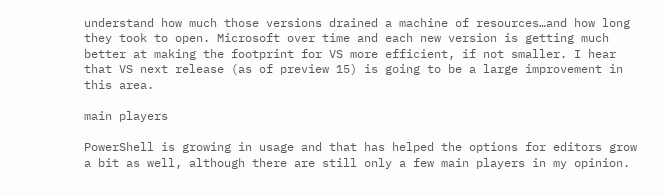understand how much those versions drained a machine of resources…and how long they took to open. Microsoft over time and each new version is getting much better at making the footprint for VS more efficient, if not smaller. I hear that VS next release (as of preview 15) is going to be a large improvement in this area.

main players

PowerShell is growing in usage and that has helped the options for editors grow a bit as well, although there are still only a few main players in my opinion.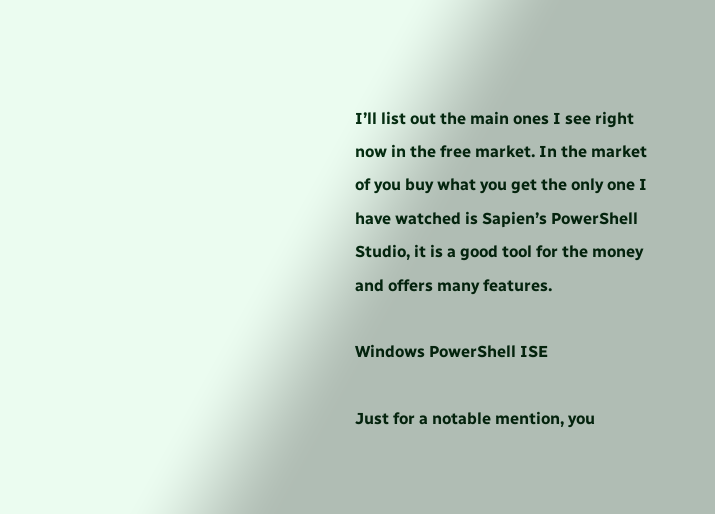I’ll list out the main ones I see right now in the free market. In the market of you buy what you get the only one I have watched is Sapien’s PowerShell Studio, it is a good tool for the money and offers many features.

Windows PowerShell ISE

Just for a notable mention, you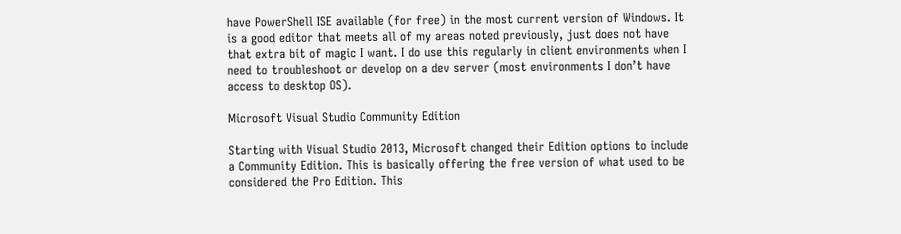have PowerShell ISE available (for free) in the most current version of Windows. It is a good editor that meets all of my areas noted previously, just does not have that extra bit of magic I want. I do use this regularly in client environments when I need to troubleshoot or develop on a dev server (most environments I don’t have access to desktop OS).

Microsoft Visual Studio Community Edition

Starting with Visual Studio 2013, Microsoft changed their Edition options to include a Community Edition. This is basically offering the free version of what used to be considered the Pro Edition. This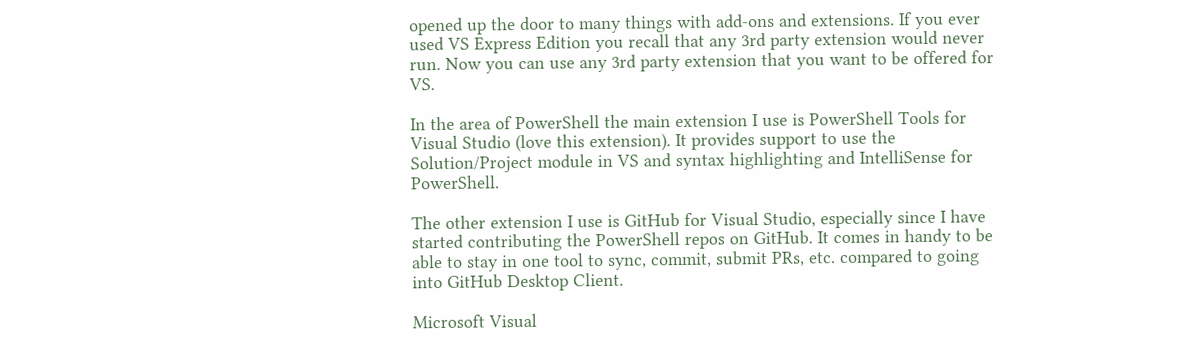opened up the door to many things with add-ons and extensions. If you ever used VS Express Edition you recall that any 3rd party extension would never run. Now you can use any 3rd party extension that you want to be offered for VS.

In the area of PowerShell the main extension I use is PowerShell Tools for Visual Studio (love this extension). It provides support to use the Solution/Project module in VS and syntax highlighting and IntelliSense for PowerShell.

The other extension I use is GitHub for Visual Studio, especially since I have started contributing the PowerShell repos on GitHub. It comes in handy to be able to stay in one tool to sync, commit, submit PRs, etc. compared to going into GitHub Desktop Client.

Microsoft Visual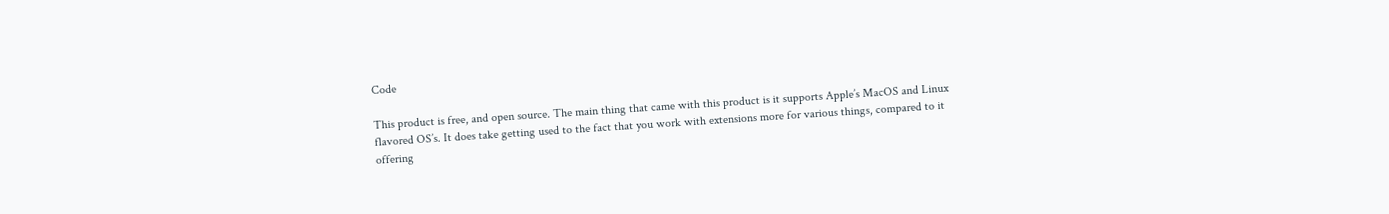Code

This product is free, and open source. The main thing that came with this product is it supports Apple’s MacOS and Linux flavored OS’s. It does take getting used to the fact that you work with extensions more for various things, compared to it offering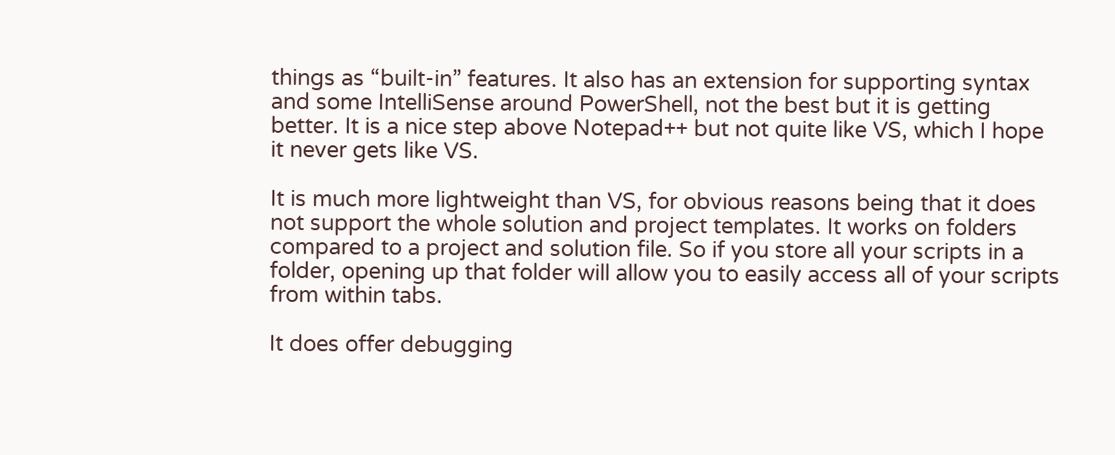things as “built-in” features. It also has an extension for supporting syntax and some IntelliSense around PowerShell, not the best but it is getting better. It is a nice step above Notepad++ but not quite like VS, which I hope it never gets like VS.

It is much more lightweight than VS, for obvious reasons being that it does not support the whole solution and project templates. It works on folders compared to a project and solution file. So if you store all your scripts in a folder, opening up that folder will allow you to easily access all of your scripts from within tabs.

It does offer debugging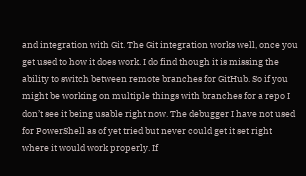and integration with Git. The Git integration works well, once you get used to how it does work. I do find though it is missing the ability to switch between remote branches for GitHub. So if you might be working on multiple things with branches for a repo I don’t see it being usable right now. The debugger I have not used for PowerShell as of yet tried but never could get it set right where it would work properly. If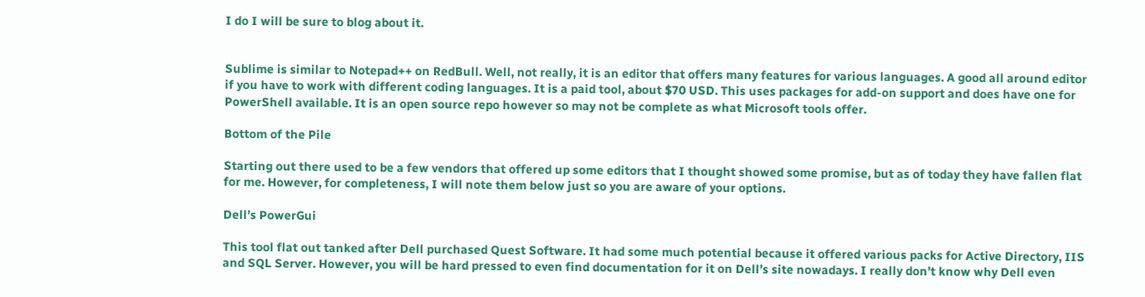I do I will be sure to blog about it.


Sublime is similar to Notepad++ on RedBull. Well, not really, it is an editor that offers many features for various languages. A good all around editor if you have to work with different coding languages. It is a paid tool, about $70 USD. This uses packages for add-on support and does have one for PowerShell available. It is an open source repo however so may not be complete as what Microsoft tools offer.

Bottom of the Pile

Starting out there used to be a few vendors that offered up some editors that I thought showed some promise, but as of today they have fallen flat for me. However, for completeness, I will note them below just so you are aware of your options.

Dell’s PowerGui

This tool flat out tanked after Dell purchased Quest Software. It had some much potential because it offered various packs for Active Directory, IIS and SQL Server. However, you will be hard pressed to even find documentation for it on Dell’s site nowadays. I really don’t know why Dell even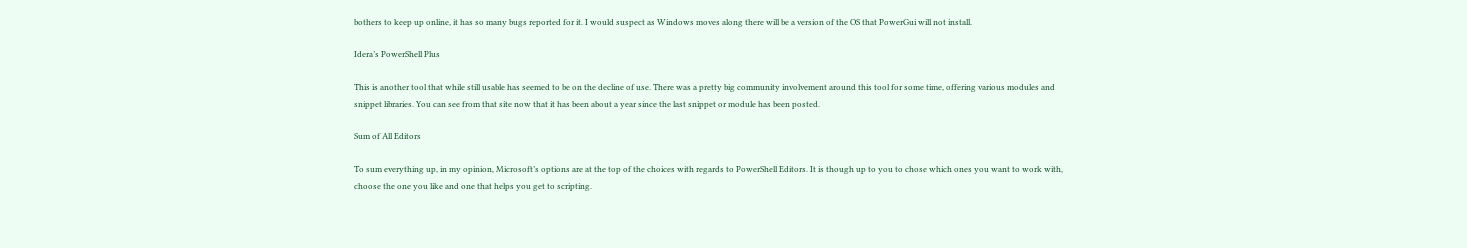bothers to keep up online, it has so many bugs reported for it. I would suspect as Windows moves along there will be a version of the OS that PowerGui will not install.

Idera’s PowerShell Plus

This is another tool that while still usable has seemed to be on the decline of use. There was a pretty big community involvement around this tool for some time, offering various modules and snippet libraries. You can see from that site now that it has been about a year since the last snippet or module has been posted.

Sum of All Editors

To sum everything up, in my opinion, Microsoft’s options are at the top of the choices with regards to PowerShell Editors. It is though up to you to chose which ones you want to work with, choose the one you like and one that helps you get to scripting.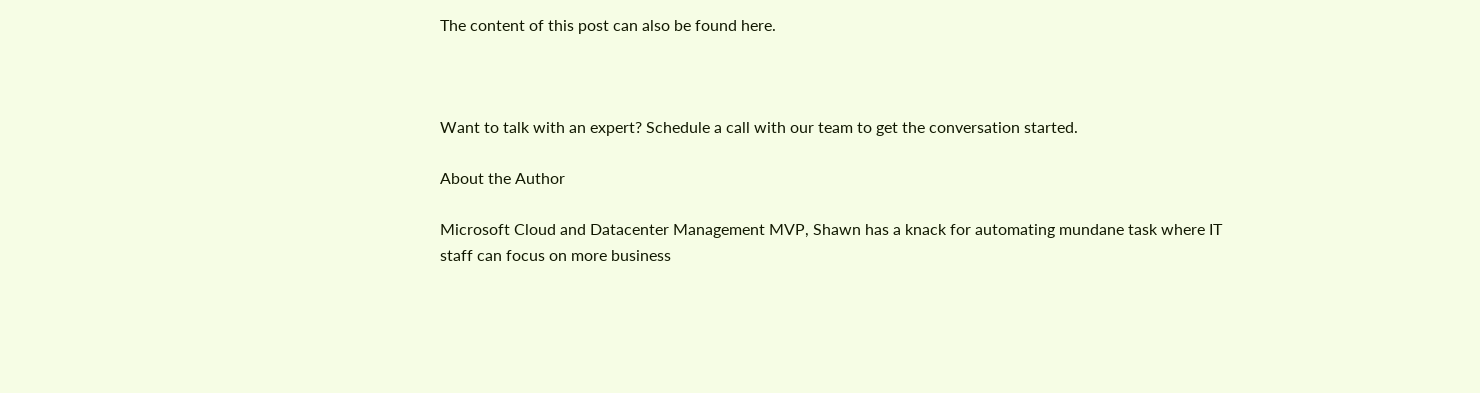The content of this post can also be found here.



Want to talk with an expert? Schedule a call with our team to get the conversation started.

About the Author

Microsoft Cloud and Datacenter Management MVP, Shawn has a knack for automating mundane task where IT staff can focus on more business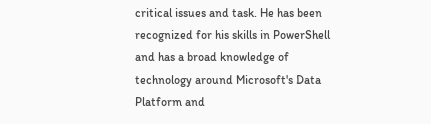critical issues and task. He has been recognized for his skills in PowerShell and has a broad knowledge of technology around Microsoft's Data Platform and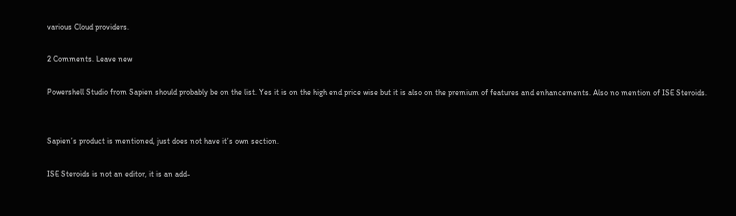various Cloud providers.

2 Comments. Leave new

Powershell Studio from Sapien should probably be on the list. Yes it is on the high end price wise but it is also on the premium of features and enhancements. Also no mention of ISE Steroids.


Sapien’s product is mentioned, just does not have it’s own section.

ISE Steroids is not an editor, it is an add-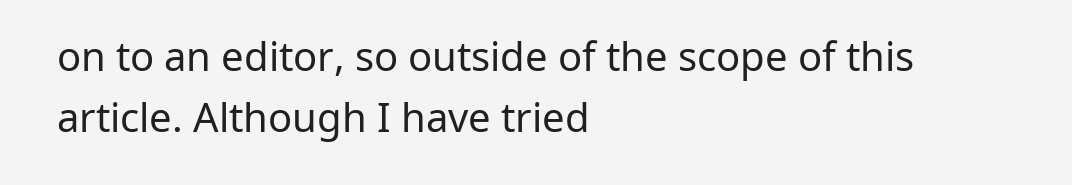on to an editor, so outside of the scope of this article. Although I have tried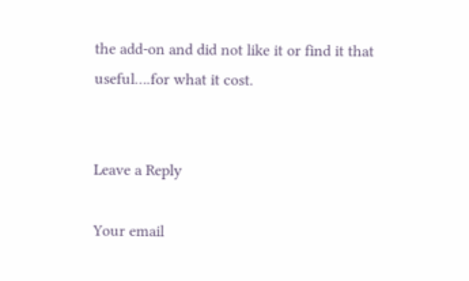the add-on and did not like it or find it that useful….for what it cost.


Leave a Reply

Your email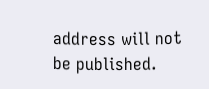address will not be published.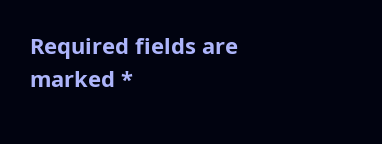Required fields are marked *